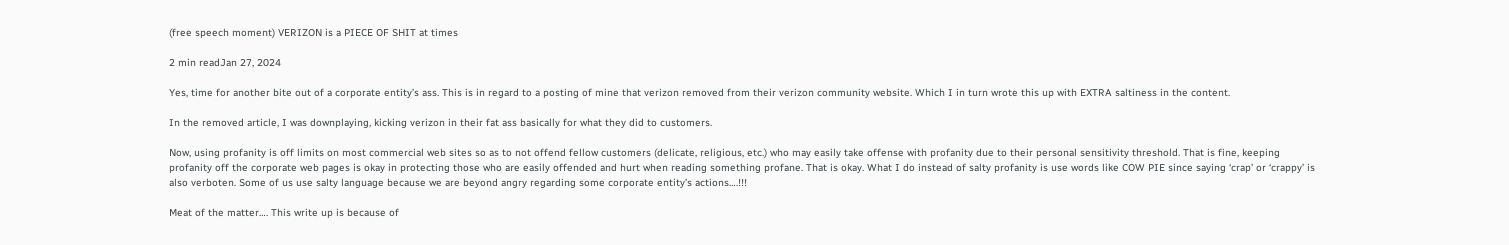(free speech moment) VERIZON is a PIECE OF SHIT at times

2 min readJan 27, 2024

Yes, time for another bite out of a corporate entity’s ass. This is in regard to a posting of mine that verizon removed from their verizon community website. Which I in turn wrote this up with EXTRA saltiness in the content.

In the removed article, I was downplaying, kicking verizon in their fat ass basically for what they did to customers.

Now, using profanity is off limits on most commercial web sites so as to not offend fellow customers (delicate, religious, etc.) who may easily take offense with profanity due to their personal sensitivity threshold. That is fine, keeping profanity off the corporate web pages is okay in protecting those who are easily offended and hurt when reading something profane. That is okay. What I do instead of salty profanity is use words like COW PIE since saying ‘crap’ or ‘crappy’ is also verboten. Some of us use salty language because we are beyond angry regarding some corporate entity’s actions….!!!

Meat of the matter…. This write up is because of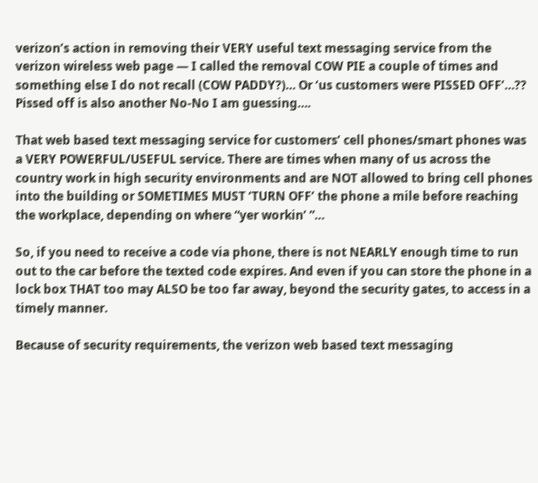verizon’s action in removing their VERY useful text messaging service from the verizon wireless web page — I called the removal COW PIE a couple of times and something else I do not recall (COW PADDY?)… Or ‘us customers were PISSED OFF’…?? Pissed off is also another No-No I am guessing….

That web based text messaging service for customers’ cell phones/smart phones was a VERY POWERFUL/USEFUL service. There are times when many of us across the country work in high security environments and are NOT allowed to bring cell phones into the building or SOMETIMES MUST ‘TURN OFF’ the phone a mile before reaching the workplace, depending on where “yer workin’ ”…

So, if you need to receive a code via phone, there is not NEARLY enough time to run out to the car before the texted code expires. And even if you can store the phone in a lock box THAT too may ALSO be too far away, beyond the security gates, to access in a timely manner.

Because of security requirements, the verizon web based text messaging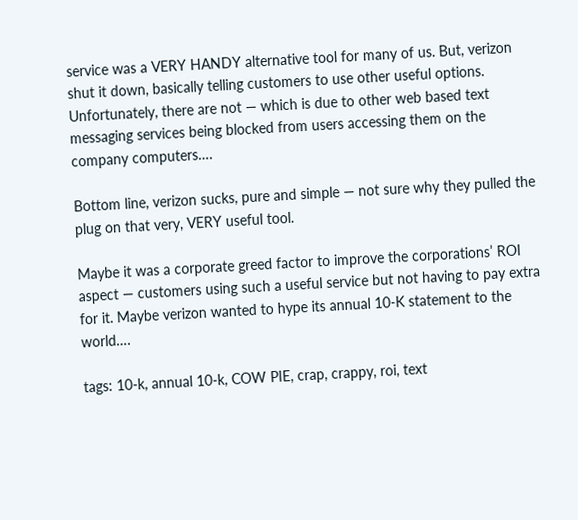service was a VERY HANDY alternative tool for many of us. But, verizon shut it down, basically telling customers to use other useful options. Unfortunately, there are not — which is due to other web based text messaging services being blocked from users accessing them on the company computers….

Bottom line, verizon sucks, pure and simple — not sure why they pulled the plug on that very, VERY useful tool.

Maybe it was a corporate greed factor to improve the corporations’ ROI aspect — customers using such a useful service but not having to pay extra for it. Maybe verizon wanted to hype its annual 10-K statement to the world….

tags: 10-k, annual 10-k, COW PIE, crap, crappy, roi, text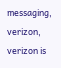messaging, verizon, verizon is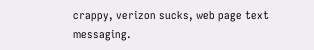crappy, verizon sucks, web page text messaging.